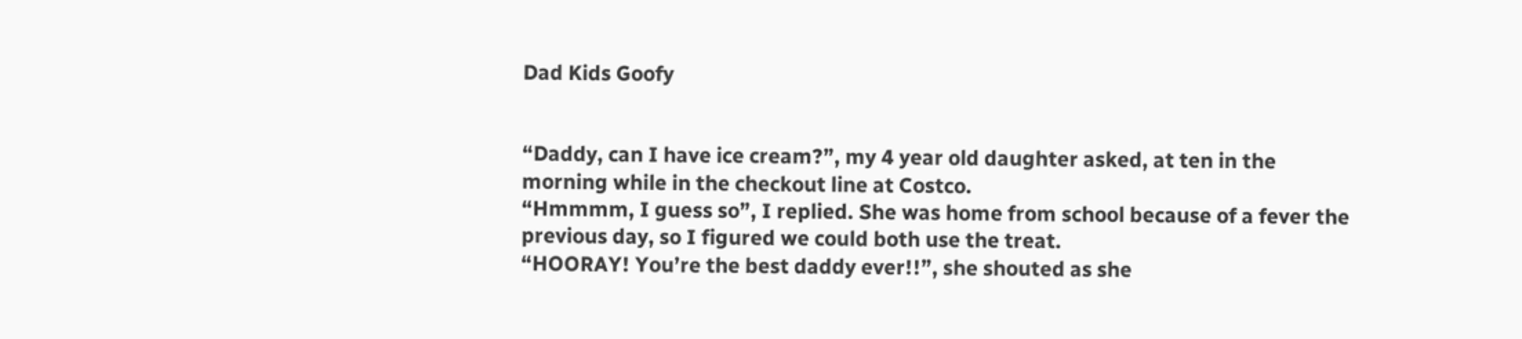Dad Kids Goofy


“Daddy, can I have ice cream?”, my 4 year old daughter asked, at ten in the morning while in the checkout line at Costco.
“Hmmmm, I guess so”, I replied. She was home from school because of a fever the previous day, so I figured we could both use the treat.
“HOORAY! You’re the best daddy ever!!”, she shouted as she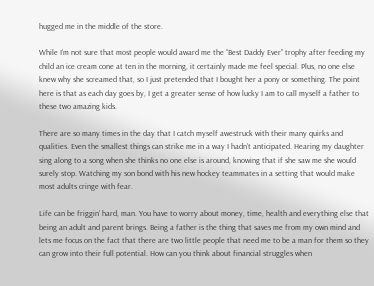hugged me in the middle of the store.

While I’m not sure that most people would award me the “Best Daddy Ever” trophy after feeding my child an ice cream cone at ten in the morning, it certainly made me feel special. Plus, no one else knew why she screamed that, so I just pretended that I bought her a pony or something. The point here is that as each day goes by, I get a greater sense of how lucky I am to call myself a father to these two amazing kids.

There are so many times in the day that I catch myself awestruck with their many quirks and qualities. Even the smallest things can strike me in a way I hadn’t anticipated. Hearing my daughter sing along to a song when she thinks no one else is around, knowing that if she saw me she would surely stop. Watching my son bond with his new hockey teammates in a setting that would make most adults cringe with fear.

Life can be friggin’ hard, man. You have to worry about money, time, health and everything else that being an adult and parent brings. Being a father is the thing that saves me from my own mind and lets me focus on the fact that there are two little people that need me to be a man for them so they can grow into their full potential. How can you think about financial struggles when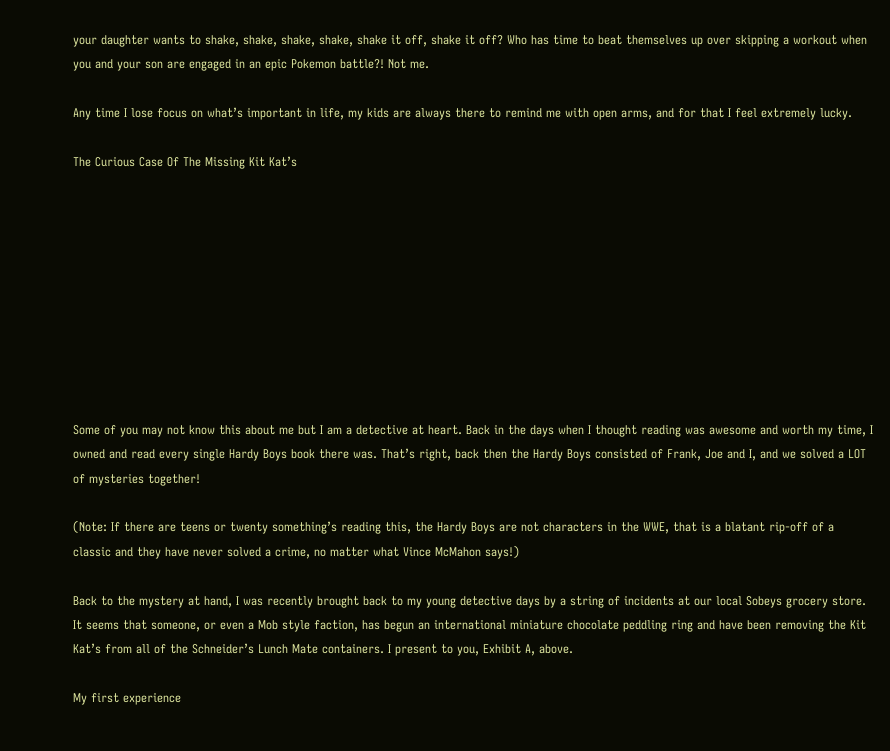your daughter wants to shake, shake, shake, shake, shake it off, shake it off? Who has time to beat themselves up over skipping a workout when you and your son are engaged in an epic Pokemon battle?! Not me.

Any time I lose focus on what’s important in life, my kids are always there to remind me with open arms, and for that I feel extremely lucky.

The Curious Case Of The Missing Kit Kat’s










Some of you may not know this about me but I am a detective at heart. Back in the days when I thought reading was awesome and worth my time, I owned and read every single Hardy Boys book there was. That’s right, back then the Hardy Boys consisted of Frank, Joe and I, and we solved a LOT of mysteries together!

(Note: If there are teens or twenty something’s reading this, the Hardy Boys are not characters in the WWE, that is a blatant rip-off of a classic and they have never solved a crime, no matter what Vince McMahon says!)

Back to the mystery at hand, I was recently brought back to my young detective days by a string of incidents at our local Sobeys grocery store. It seems that someone, or even a Mob style faction, has begun an international miniature chocolate peddling ring and have been removing the Kit Kat’s from all of the Schneider’s Lunch Mate containers. I present to you, Exhibit A, above.

My first experience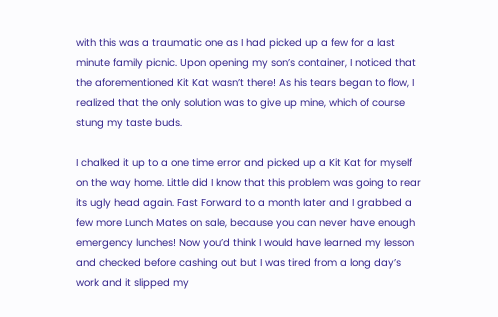with this was a traumatic one as I had picked up a few for a last minute family picnic. Upon opening my son’s container, I noticed that the aforementioned Kit Kat wasn’t there! As his tears began to flow, I realized that the only solution was to give up mine, which of course stung my taste buds.

I chalked it up to a one time error and picked up a Kit Kat for myself on the way home. Little did I know that this problem was going to rear its ugly head again. Fast Forward to a month later and I grabbed a few more Lunch Mates on sale, because you can never have enough emergency lunches! Now you’d think I would have learned my lesson and checked before cashing out but I was tired from a long day’s work and it slipped my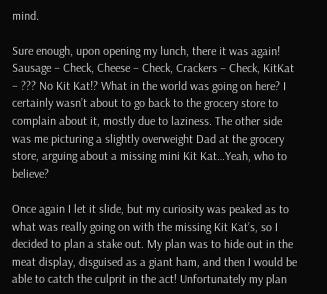mind.

Sure enough, upon opening my lunch, there it was again! Sausage – Check, Cheese – Check, Crackers – Check, KitKat – ??? No Kit Kat!? What in the world was going on here? I certainly wasn’t about to go back to the grocery store to complain about it, mostly due to laziness. The other side was me picturing a slightly overweight Dad at the grocery store, arguing about a missing mini Kit Kat…Yeah, who to believe?

Once again I let it slide, but my curiosity was peaked as to what was really going on with the missing Kit Kat’s, so I decided to plan a stake out. My plan was to hide out in the meat display, disguised as a giant ham, and then I would be able to catch the culprit in the act! Unfortunately my plan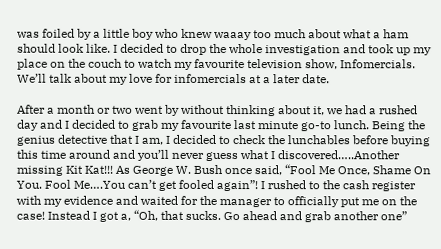was foiled by a little boy who knew waaay too much about what a ham should look like. I decided to drop the whole investigation and took up my place on the couch to watch my favourite television show, Infomercials. We’ll talk about my love for infomercials at a later date.

After a month or two went by without thinking about it, we had a rushed day and I decided to grab my favourite last minute go-to lunch. Being the genius detective that I am, I decided to check the lunchables before buying this time around and you’ll never guess what I discovered…..Another missing Kit Kat!!! As George W. Bush once said, “Fool Me Once, Shame On You. Fool Me….You can’t get fooled again”! I rushed to the cash register with my evidence and waited for the manager to officially put me on the case! Instead I got a, “Oh, that sucks. Go ahead and grab another one”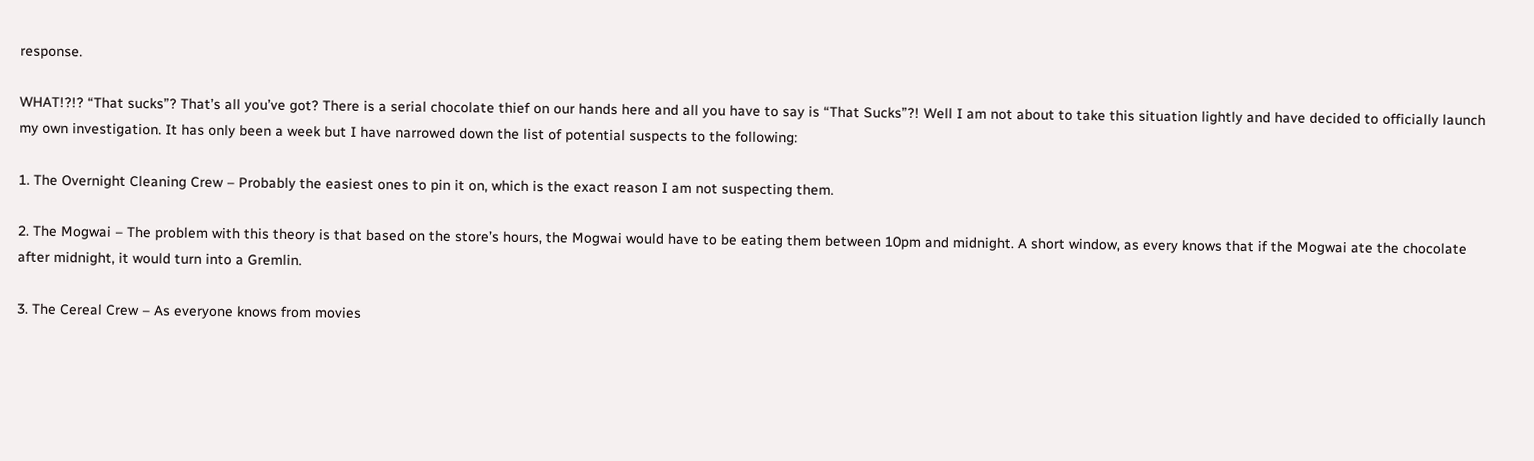response.

WHAT!?!? “That sucks”? That’s all you’ve got? There is a serial chocolate thief on our hands here and all you have to say is “That Sucks”?! Well I am not about to take this situation lightly and have decided to officially launch my own investigation. It has only been a week but I have narrowed down the list of potential suspects to the following:

1. The Overnight Cleaning Crew – Probably the easiest ones to pin it on, which is the exact reason I am not suspecting them.

2. The Mogwai – The problem with this theory is that based on the store’s hours, the Mogwai would have to be eating them between 10pm and midnight. A short window, as every knows that if the Mogwai ate the chocolate after midnight, it would turn into a Gremlin.

3. The Cereal Crew – As everyone knows from movies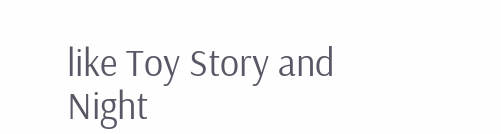like Toy Story and Night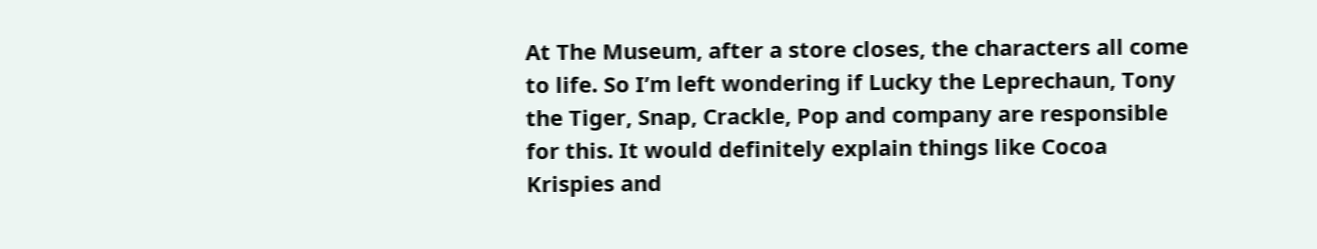At The Museum, after a store closes, the characters all come to life. So I’m left wondering if Lucky the Leprechaun, Tony the Tiger, Snap, Crackle, Pop and company are responsible for this. It would definitely explain things like Cocoa Krispies and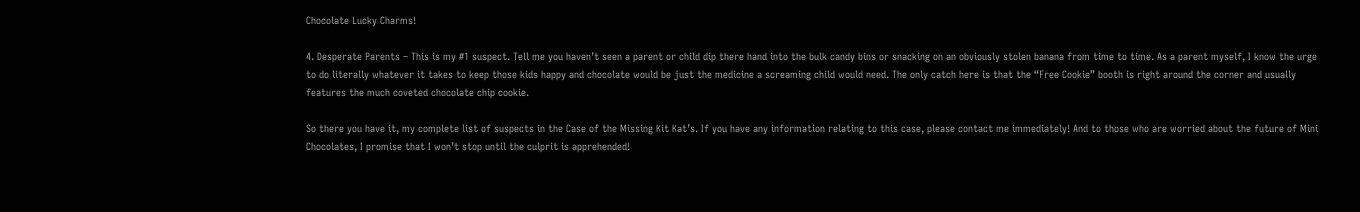Chocolate Lucky Charms!

4. Desperate Parents – This is my #1 suspect. Tell me you haven’t seen a parent or child dip there hand into the bulk candy bins or snacking on an obviously stolen banana from time to time. As a parent myself, I know the urge to do literally whatever it takes to keep those kids happy and chocolate would be just the medicine a screaming child would need. The only catch here is that the “Free Cookie” booth is right around the corner and usually features the much coveted chocolate chip cookie.

So there you have it, my complete list of suspects in the Case of the Missing Kit Kat’s. If you have any information relating to this case, please contact me immediately! And to those who are worried about the future of Mini Chocolates, I promise that I won’t stop until the culprit is apprehended!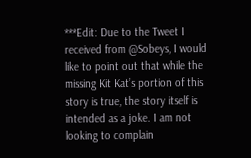***Edit: Due to the Tweet I received from @Sobeys, I would like to point out that while the missing Kit Kat’s portion of this story is true, the story itself is intended as a joke. I am not looking to complain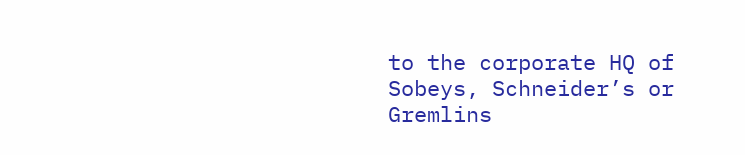to the corporate HQ of Sobeys, Schneider’s or Gremlins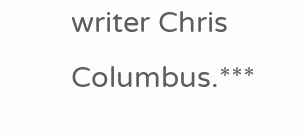writer Chris Columbus.***